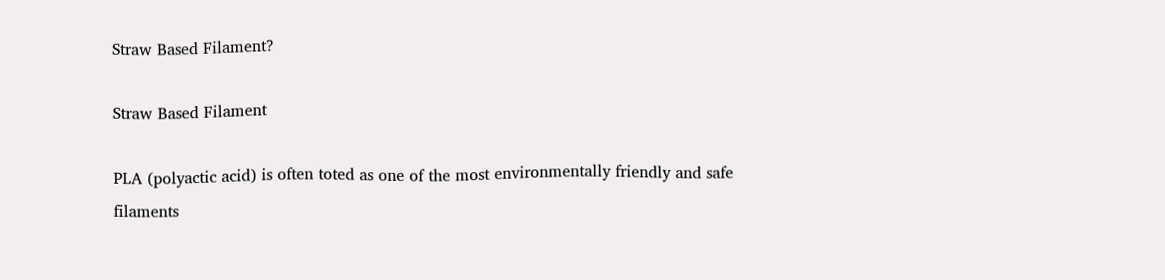Straw Based Filament?

Straw Based Filament

PLA (polyactic acid) is often toted as one of the most environmentally friendly and safe filaments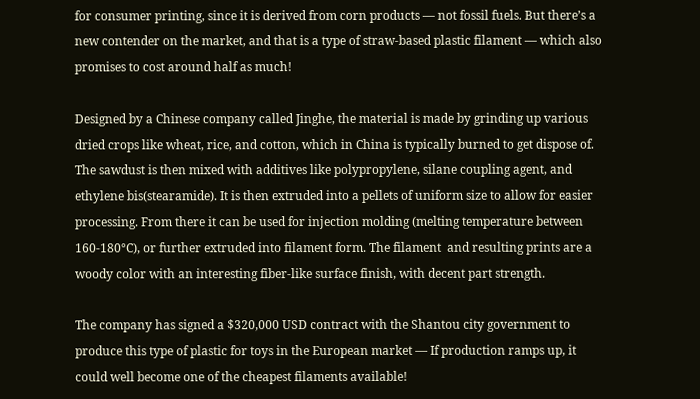for consumer printing, since it is derived from corn products — not fossil fuels. But there’s a new contender on the market, and that is a type of straw-based plastic filament — which also promises to cost around half as much!

Designed by a Chinese company called Jinghe, the material is made by grinding up various dried crops like wheat, rice, and cotton, which in China is typically burned to get dispose of. The sawdust is then mixed with additives like polypropylene, silane coupling agent, and ethylene bis(stearamide). It is then extruded into a pellets of uniform size to allow for easier processing. From there it can be used for injection molding (melting temperature between 160-180°C), or further extruded into filament form. The filament  and resulting prints are a woody color with an interesting fiber-like surface finish, with decent part strength.

The company has signed a $320,000 USD contract with the Shantou city government to produce this type of plastic for toys in the European market — If production ramps up, it could well become one of the cheapest filaments available!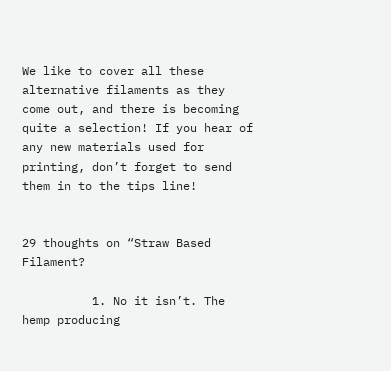We like to cover all these alternative filaments as they come out, and there is becoming quite a selection! If you hear of any new materials used for printing, don’t forget to send them in to the tips line!


29 thoughts on “Straw Based Filament?

          1. No it isn’t. The hemp producing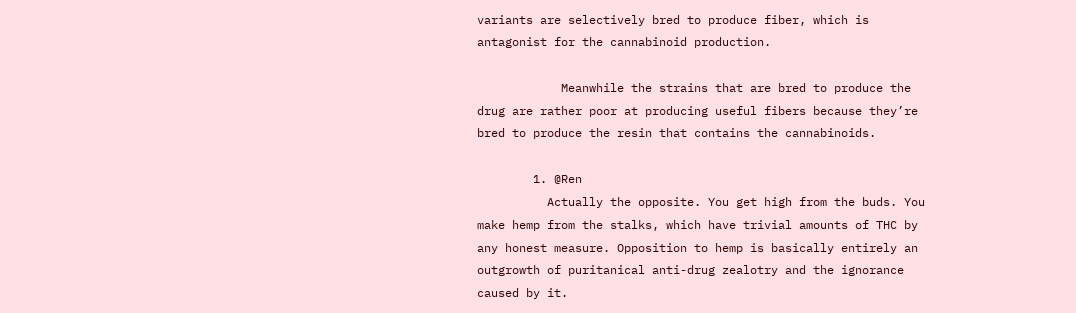variants are selectively bred to produce fiber, which is antagonist for the cannabinoid production.

            Meanwhile the strains that are bred to produce the drug are rather poor at producing useful fibers because they’re bred to produce the resin that contains the cannabinoids.

        1. @Ren
          Actually the opposite. You get high from the buds. You make hemp from the stalks, which have trivial amounts of THC by any honest measure. Opposition to hemp is basically entirely an outgrowth of puritanical anti-drug zealotry and the ignorance caused by it.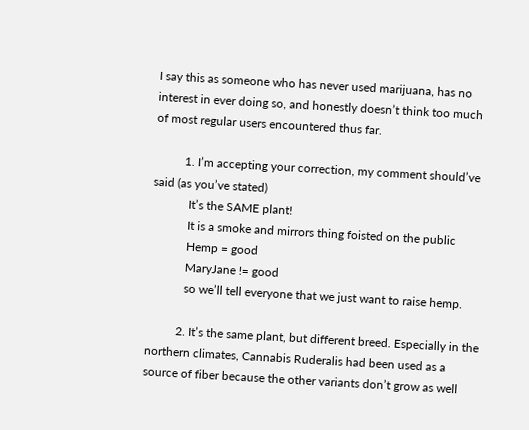I say this as someone who has never used marijuana, has no interest in ever doing so, and honestly doesn’t think too much of most regular users encountered thus far.

          1. I’m accepting your correction, my comment should’ve said (as you’ve stated)
            It’s the SAME plant!
            It is a smoke and mirrors thing foisted on the public
            Hemp = good
            MaryJane != good
            so we’ll tell everyone that we just want to raise hemp.

          2. It’s the same plant, but different breed. Especially in the northern climates, Cannabis Ruderalis had been used as a source of fiber because the other variants don’t grow as well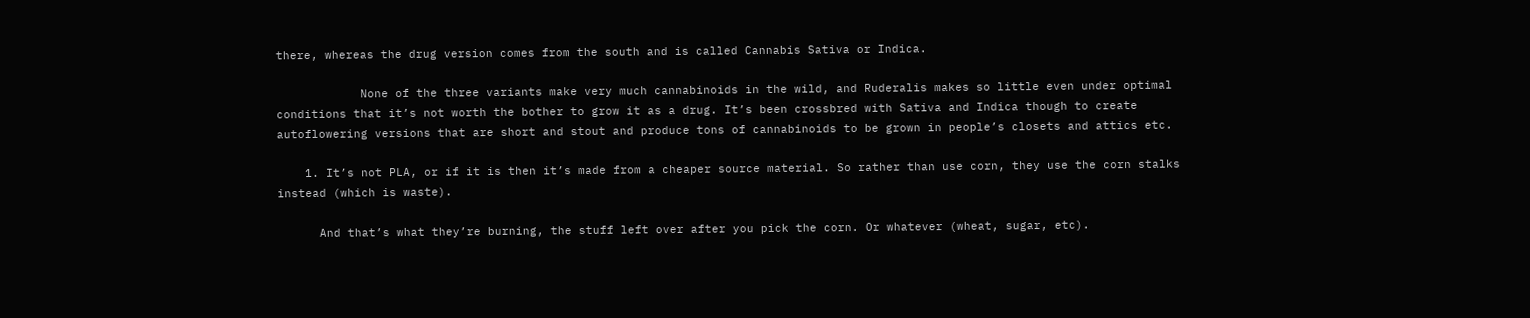there, whereas the drug version comes from the south and is called Cannabis Sativa or Indica.

            None of the three variants make very much cannabinoids in the wild, and Ruderalis makes so little even under optimal conditions that it’s not worth the bother to grow it as a drug. It’s been crossbred with Sativa and Indica though to create autoflowering versions that are short and stout and produce tons of cannabinoids to be grown in people’s closets and attics etc.

    1. It’s not PLA, or if it is then it’s made from a cheaper source material. So rather than use corn, they use the corn stalks instead (which is waste).

      And that’s what they’re burning, the stuff left over after you pick the corn. Or whatever (wheat, sugar, etc).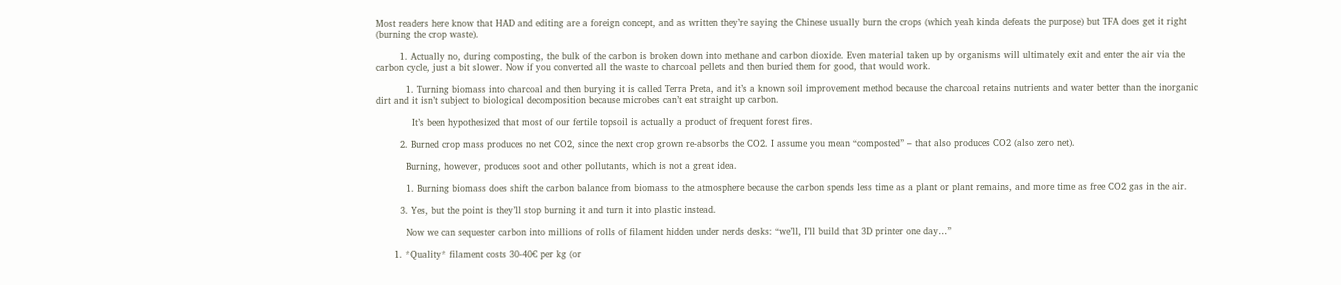Most readers here know that HAD and editing are a foreign concept, and as written they’re saying the Chinese usually burn the crops (which yeah kinda defeats the purpose) but TFA does get it right (burning the crop waste).

        1. Actually no, during composting, the bulk of the carbon is broken down into methane and carbon dioxide. Even material taken up by organisms will ultimately exit and enter the air via the carbon cycle, just a bit slower. Now if you converted all the waste to charcoal pellets and then buried them for good, that would work.

          1. Turning biomass into charcoal and then burying it is called Terra Preta, and it’s a known soil improvement method because the charcoal retains nutrients and water better than the inorganic dirt and it isn’t subject to biological decomposition because microbes can’t eat straight up carbon.

            It’s been hypothesized that most of our fertile topsoil is actually a product of frequent forest fires.

        2. Burned crop mass produces no net CO2, since the next crop grown re-absorbs the CO2. I assume you mean “composted” – that also produces CO2 (also zero net).

          Burning, however, produces soot and other pollutants, which is not a great idea.

          1. Burning biomass does shift the carbon balance from biomass to the atmosphere because the carbon spends less time as a plant or plant remains, and more time as free CO2 gas in the air.

        3. Yes, but the point is they’ll stop burning it and turn it into plastic instead.

          Now we can sequester carbon into millions of rolls of filament hidden under nerds desks: “we’ll, I’ll build that 3D printer one day…”

      1. *Quality* filament costs 30-40€ per kg (or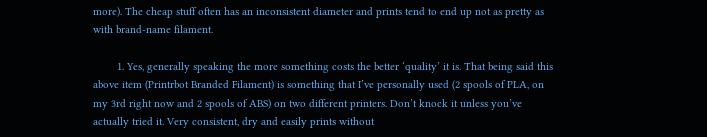more). The cheap stuff often has an inconsistent diameter and prints tend to end up not as pretty as with brand-name filament.

        1. Yes, generally speaking the more something costs the better ‘quality’ it is. That being said this above item (Printrbot Branded Filament) is something that I’ve personally used (2 spools of PLA, on my 3rd right now and 2 spools of ABS) on two different printers. Don’t knock it unless you’ve actually tried it. Very consistent, dry and easily prints without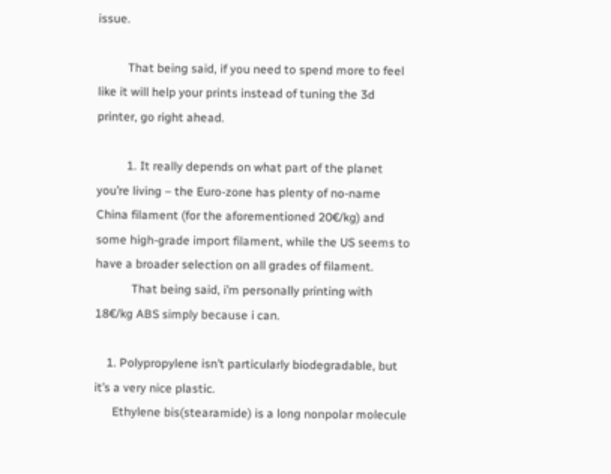issue.

          That being said, if you need to spend more to feel like it will help your prints instead of tuning the 3d printer, go right ahead.

          1. It really depends on what part of the planet you’re living – the Euro-zone has plenty of no-name China filament (for the aforementioned 20€/kg) and some high-grade import filament, while the US seems to have a broader selection on all grades of filament.
            That being said, i’m personally printing with 18€/kg ABS simply because i can.

    1. Polypropylene isn’t particularly biodegradable, but it’s a very nice plastic.
      Ethylene bis(stearamide) is a long nonpolar molecule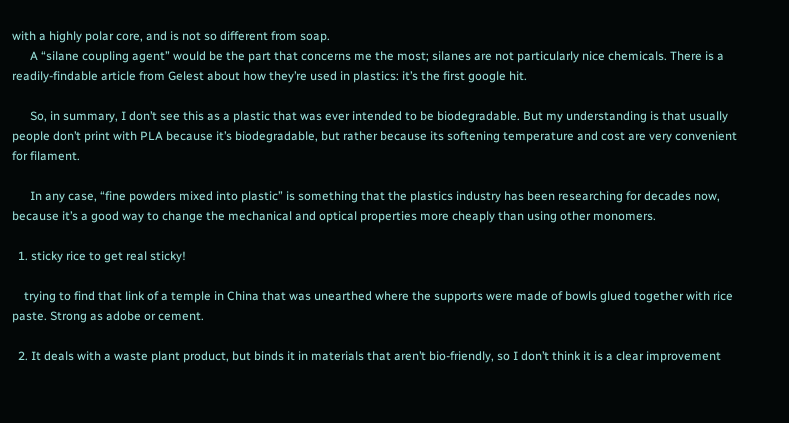with a highly polar core, and is not so different from soap.
      A “silane coupling agent” would be the part that concerns me the most; silanes are not particularly nice chemicals. There is a readily-findable article from Gelest about how they’re used in plastics: it’s the first google hit.

      So, in summary, I don’t see this as a plastic that was ever intended to be biodegradable. But my understanding is that usually people don’t print with PLA because it’s biodegradable, but rather because its softening temperature and cost are very convenient for filament.

      In any case, “fine powders mixed into plastic” is something that the plastics industry has been researching for decades now, because it’s a good way to change the mechanical and optical properties more cheaply than using other monomers.

  1. sticky rice to get real sticky!

    trying to find that link of a temple in China that was unearthed where the supports were made of bowls glued together with rice paste. Strong as adobe or cement.

  2. It deals with a waste plant product, but binds it in materials that aren’t bio-friendly, so I don’t think it is a clear improvement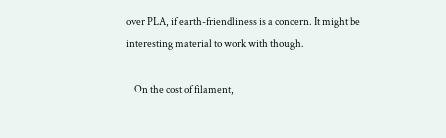over PLA, if earth-friendliness is a concern. It might be interesting material to work with though.

    On the cost of filament,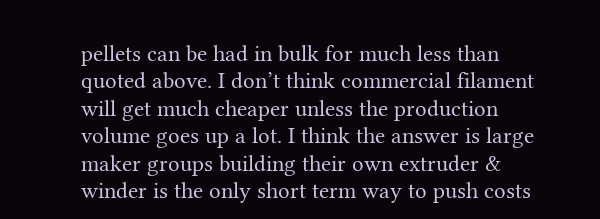pellets can be had in bulk for much less than quoted above. I don’t think commercial filament will get much cheaper unless the production volume goes up a lot. I think the answer is large maker groups building their own extruder & winder is the only short term way to push costs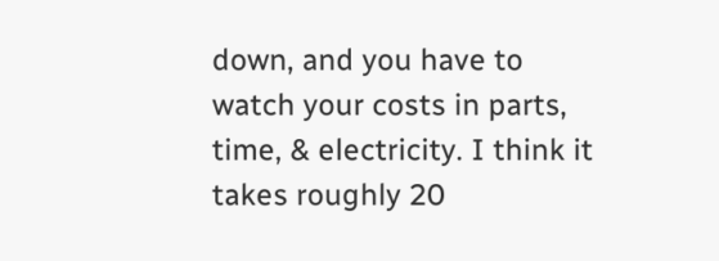down, and you have to watch your costs in parts, time, & electricity. I think it takes roughly 20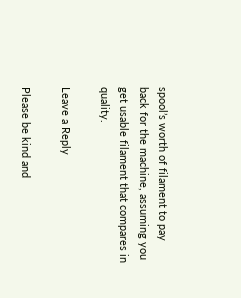spool’s worth of filament to pay back for the machine, assuming you get usable filament that compares in quality.

Leave a Reply

Please be kind and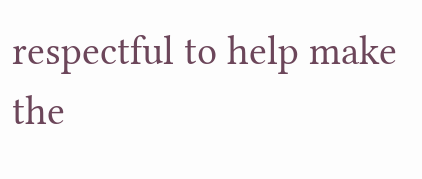respectful to help make the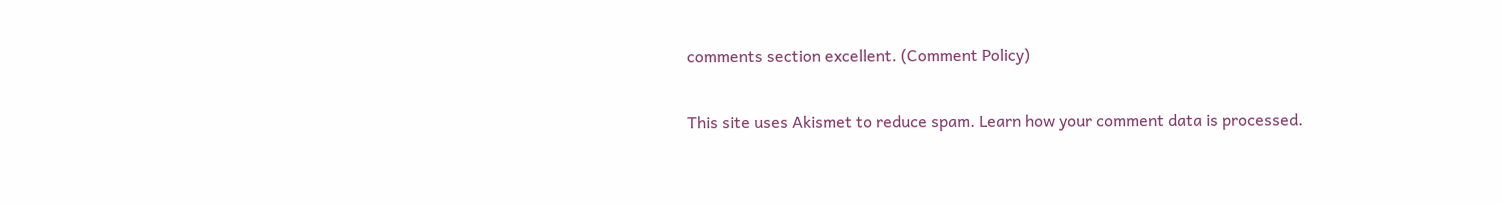comments section excellent. (Comment Policy)

This site uses Akismet to reduce spam. Learn how your comment data is processed.